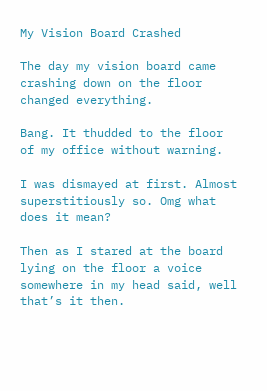My Vision Board Crashed

The day my vision board came crashing down on the floor changed everything.

Bang. It thudded to the floor of my office without warning.

I was dismayed at first. Almost superstitiously so. Omg what does it mean?

Then as I stared at the board lying on the floor a voice somewhere in my head said, well that’s it then.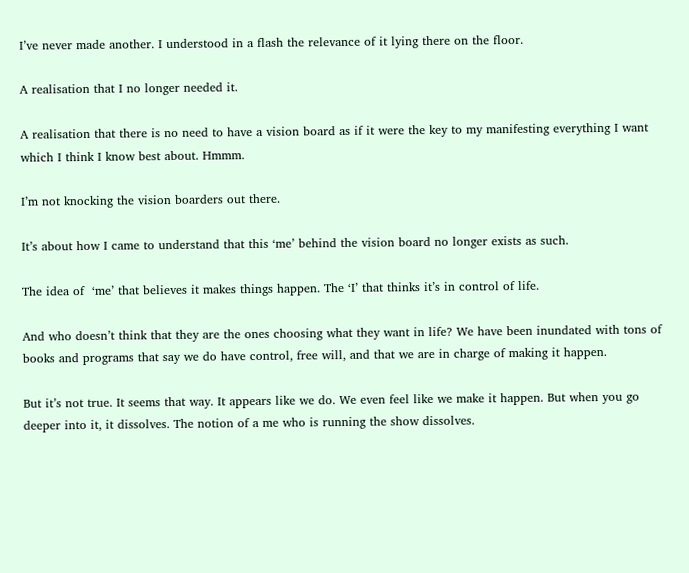I’ve never made another. I understood in a flash the relevance of it lying there on the floor.

A realisation that I no longer needed it.

A realisation that there is no need to have a vision board as if it were the key to my manifesting everything I want which I think I know best about. Hmmm.

I’m not knocking the vision boarders out there.

It’s about how I came to understand that this ‘me’ behind the vision board no longer exists as such.

The idea of  ‘me’ that believes it makes things happen. The ‘I’ that thinks it’s in control of life.

And who doesn’t think that they are the ones choosing what they want in life? We have been inundated with tons of books and programs that say we do have control, free will, and that we are in charge of making it happen.

But it’s not true. It seems that way. It appears like we do. We even feel like we make it happen. But when you go deeper into it, it dissolves. The notion of a me who is running the show dissolves.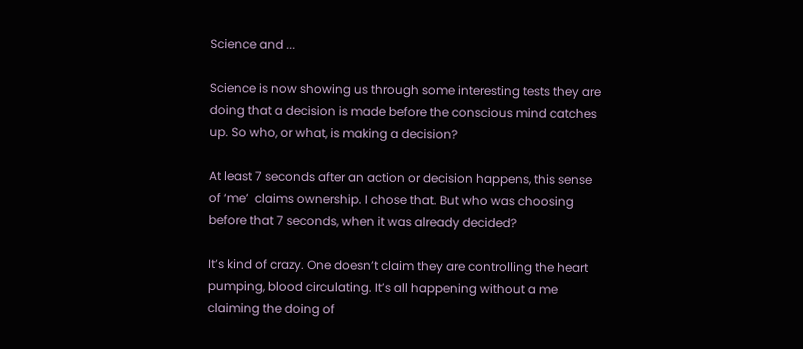Science and ...

Science is now showing us through some interesting tests they are doing that a decision is made before the conscious mind catches up. So who, or what, is making a decision?

At least 7 seconds after an action or decision happens, this sense of ‘me’  claims ownership. I chose that. But who was choosing before that 7 seconds, when it was already decided?

It’s kind of crazy. One doesn’t claim they are controlling the heart pumping, blood circulating. It’s all happening without a me claiming the doing of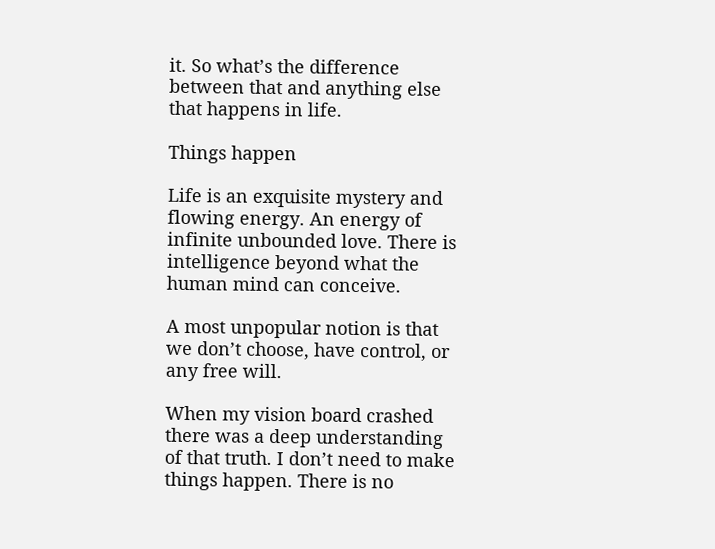it. So what’s the difference between that and anything else that happens in life.

Things happen

Life is an exquisite mystery and flowing energy. An energy of infinite unbounded love. There is intelligence beyond what the human mind can conceive.

A most unpopular notion is that we don’t choose, have control, or any free will.

When my vision board crashed there was a deep understanding of that truth. I don’t need to make things happen. There is no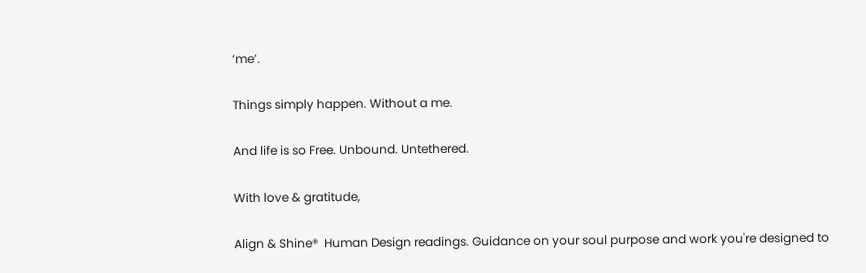‘me’.

Things simply happen. Without a me.

And life is so Free. Unbound. Untethered.

With love & gratitude,

Align & Shine®  Human Design readings. Guidance on your soul purpose and work you're designed to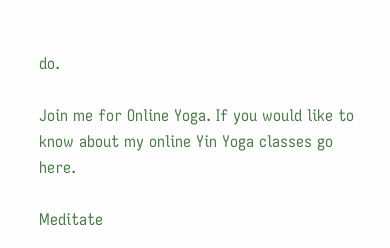do.

Join me for Online Yoga. If you would like to know about my online Yin Yoga classes go here.

Meditate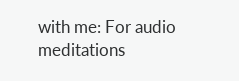with me: For audio meditations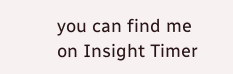you can find me on Insight Timer